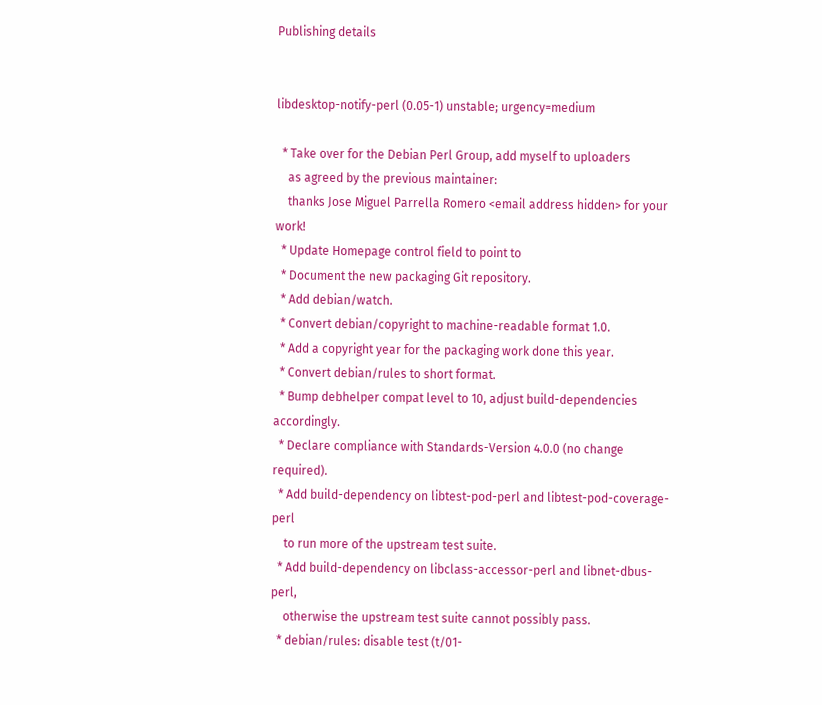Publishing details


libdesktop-notify-perl (0.05-1) unstable; urgency=medium

  * Take over for the Debian Perl Group, add myself to uploaders
    as agreed by the previous maintainer:
    thanks Jose Miguel Parrella Romero <email address hidden> for your work!
  * Update Homepage control field to point to
  * Document the new packaging Git repository.
  * Add debian/watch.
  * Convert debian/copyright to machine-readable format 1.0.
  * Add a copyright year for the packaging work done this year.
  * Convert debian/rules to short format.
  * Bump debhelper compat level to 10, adjust build-dependencies accordingly.
  * Declare compliance with Standards-Version 4.0.0 (no change required).
  * Add build-dependency on libtest-pod-perl and libtest-pod-coverage-perl
    to run more of the upstream test suite.
  * Add build-dependency on libclass-accessor-perl and libnet-dbus-perl,
    otherwise the upstream test suite cannot possibly pass.
  * debian/rules: disable test (t/01-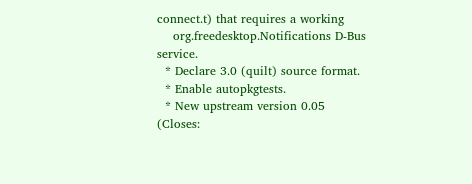connect.t) that requires a working
    org.freedesktop.Notifications D-Bus service.
  * Declare 3.0 (quilt) source format.
  * Enable autopkgtests.
  * New upstream version 0.05 (Closes: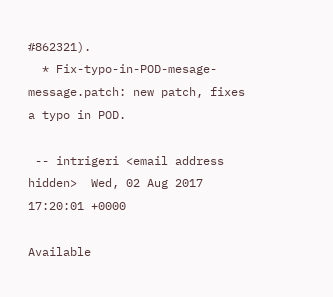#862321).
  * Fix-typo-in-POD-mesage-message.patch: new patch, fixes a typo in POD.

 -- intrigeri <email address hidden>  Wed, 02 Aug 2017 17:20:01 +0000

Available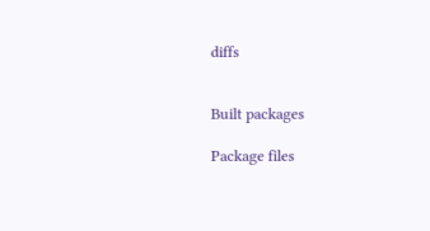diffs


Built packages

Package files